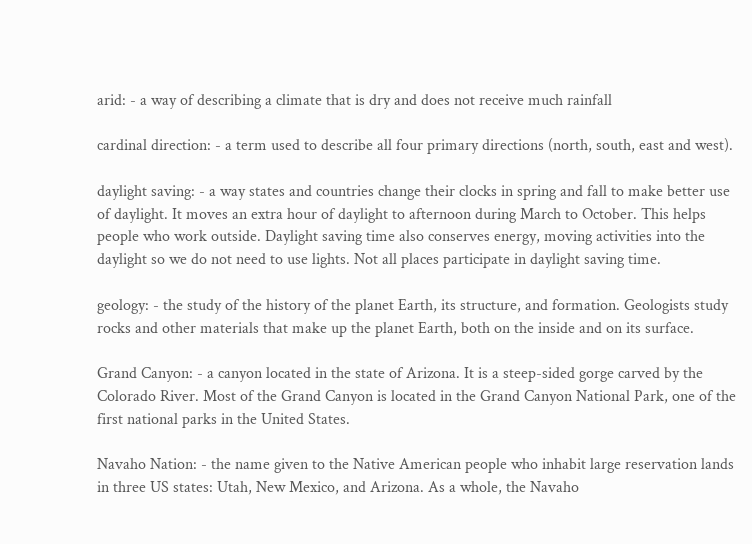arid: - a way of describing a climate that is dry and does not receive much rainfall

cardinal direction: - a term used to describe all four primary directions (north, south, east and west).

daylight saving: - a way states and countries change their clocks in spring and fall to make better use of daylight. It moves an extra hour of daylight to afternoon during March to October. This helps people who work outside. Daylight saving time also conserves energy, moving activities into the daylight so we do not need to use lights. Not all places participate in daylight saving time.

geology: - the study of the history of the planet Earth, its structure, and formation. Geologists study rocks and other materials that make up the planet Earth, both on the inside and on its surface.

Grand Canyon: - a canyon located in the state of Arizona. It is a steep-sided gorge carved by the Colorado River. Most of the Grand Canyon is located in the Grand Canyon National Park, one of the first national parks in the United States.

Navaho Nation: - the name given to the Native American people who inhabit large reservation lands in three US states: Utah, New Mexico, and Arizona. As a whole, the Navaho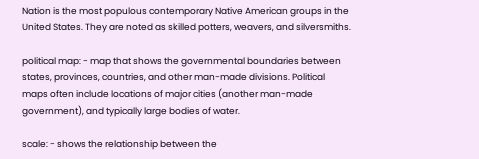Nation is the most populous contemporary Native American groups in the United States. They are noted as skilled potters, weavers, and silversmiths.

political map: - map that shows the governmental boundaries between states, provinces, countries, and other man-made divisions. Political maps often include locations of major cities (another man-made government), and typically large bodies of water.

scale: - shows the relationship between the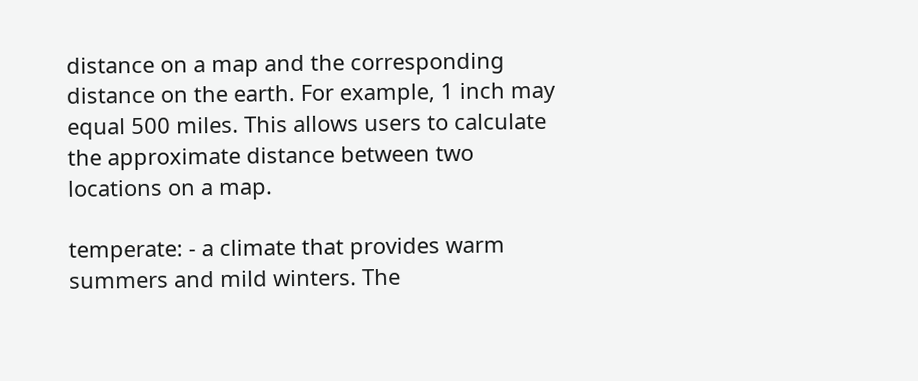distance on a map and the corresponding distance on the earth. For example, 1 inch may equal 500 miles. This allows users to calculate the approximate distance between two locations on a map.

temperate: - a climate that provides warm summers and mild winters. The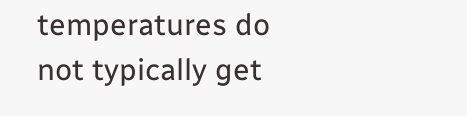temperatures do not typically get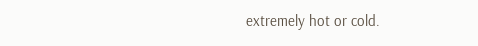extremely hot or cold.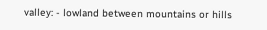valley: - lowland between mountains or hills